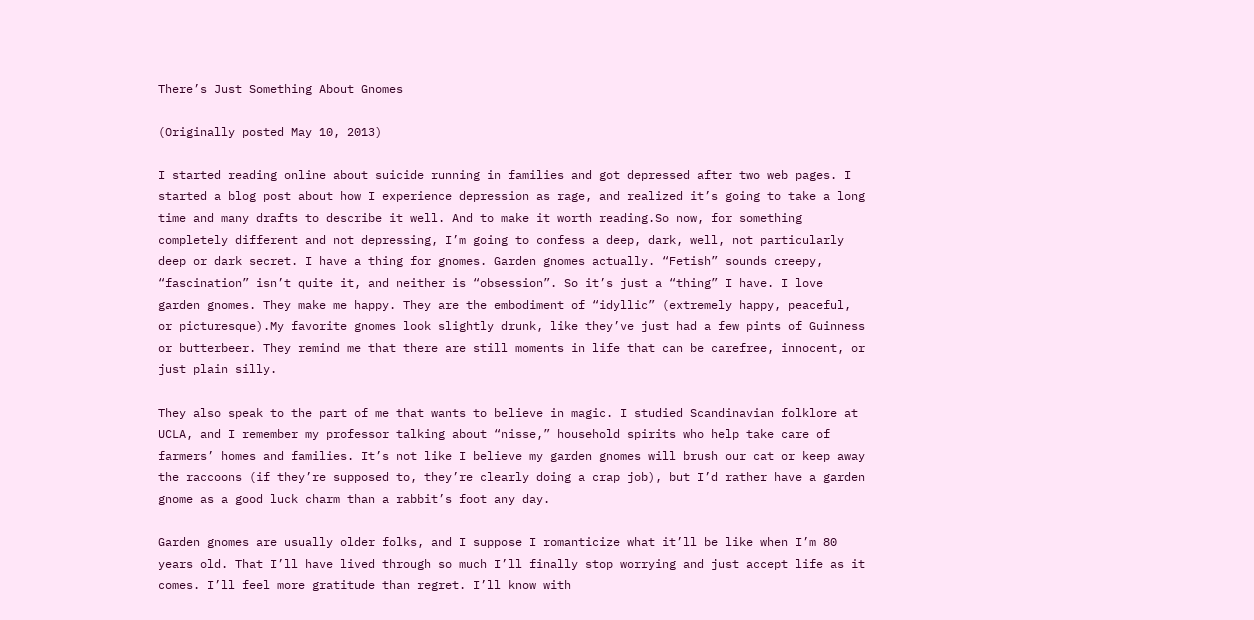There’s Just Something About Gnomes

(Originally posted May 10, 2013)

I started reading online about suicide running in families and got depressed after two web pages. I started a blog post about how I experience depression as rage, and realized it’s going to take a long time and many drafts to describe it well. And to make it worth reading.So now, for something completely different and not depressing, I’m going to confess a deep, dark, well, not particularly deep or dark secret. I have a thing for gnomes. Garden gnomes actually. “Fetish” sounds creepy, “fascination” isn’t quite it, and neither is “obsession”. So it’s just a “thing” I have. I love garden gnomes. They make me happy. They are the embodiment of “idyllic” (extremely happy, peaceful, or picturesque).My favorite gnomes look slightly drunk, like they’ve just had a few pints of Guinness or butterbeer. They remind me that there are still moments in life that can be carefree, innocent, or just plain silly.

They also speak to the part of me that wants to believe in magic. I studied Scandinavian folklore at UCLA, and I remember my professor talking about “nisse,” household spirits who help take care of farmers’ homes and families. It’s not like I believe my garden gnomes will brush our cat or keep away the raccoons (if they’re supposed to, they’re clearly doing a crap job), but I’d rather have a garden gnome as a good luck charm than a rabbit’s foot any day.

Garden gnomes are usually older folks, and I suppose I romanticize what it’ll be like when I’m 80 years old. That I’ll have lived through so much I’ll finally stop worrying and just accept life as it comes. I’ll feel more gratitude than regret. I’ll know with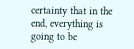certainty that in the end, everything is going to be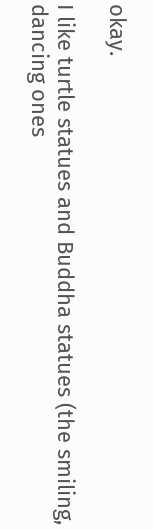okay.

I like turtle statues and Buddha statues (the smiling, dancing ones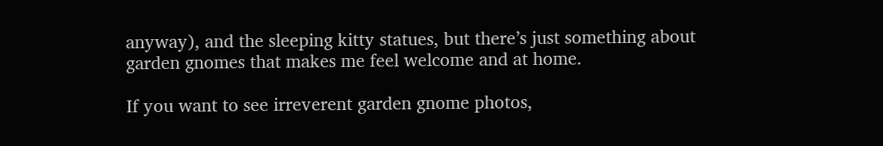anyway), and the sleeping kitty statues, but there’s just something about garden gnomes that makes me feel welcome and at home.

If you want to see irreverent garden gnome photos,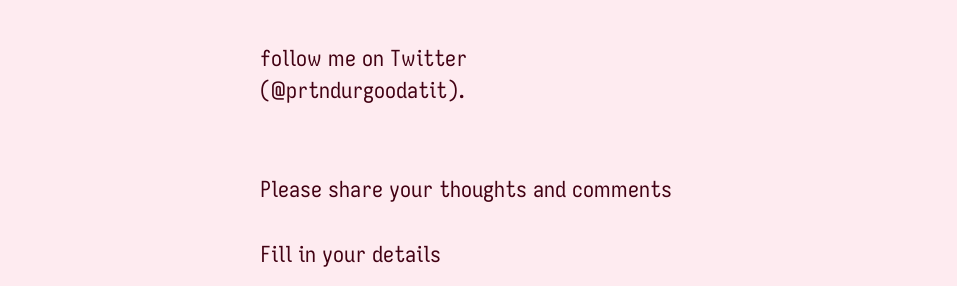follow me on Twitter (@prtndurgoodatit).


Please share your thoughts and comments

Fill in your details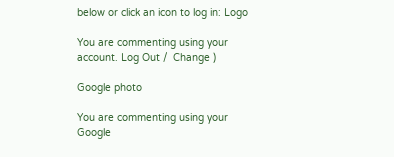below or click an icon to log in: Logo

You are commenting using your account. Log Out /  Change )

Google photo

You are commenting using your Google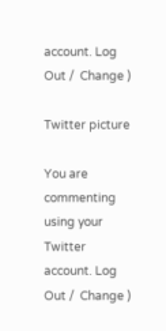account. Log Out /  Change )

Twitter picture

You are commenting using your Twitter account. Log Out /  Change )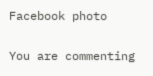Facebook photo

You are commenting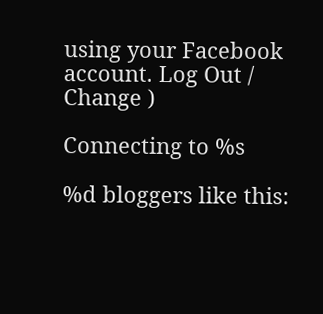using your Facebook account. Log Out /  Change )

Connecting to %s

%d bloggers like this: